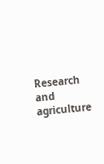Research and agriculture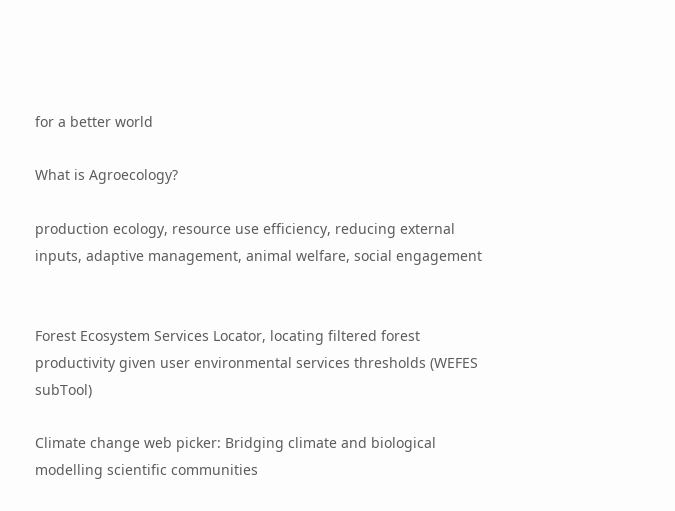for a better world

What is Agroecology?

production ecology, resource use efficiency, reducing external inputs, adaptive management, animal welfare, social engagement


Forest Ecosystem Services Locator, locating filtered forest productivity given user environmental services thresholds (WEFES subTool)

Climate change web picker: Bridging climate and biological modelling scientific communities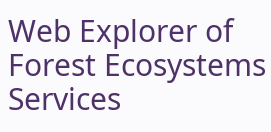Web Explorer of Forest Ecosystems Services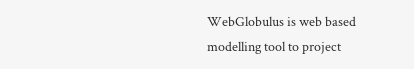WebGlobulus is web based modelling tool to project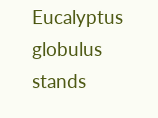Eucalyptus globulus stands